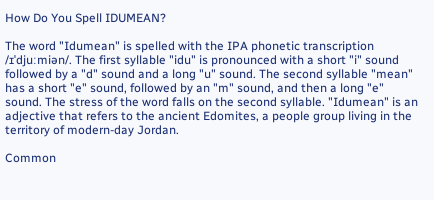How Do You Spell IDUMEAN?

The word "Idumean" is spelled with the IPA phonetic transcription /ɪˈdjuːmiən/. The first syllable "idu" is pronounced with a short "i" sound followed by a "d" sound and a long "u" sound. The second syllable "mean" has a short "e" sound, followed by an "m" sound, and then a long "e" sound. The stress of the word falls on the second syllable. "Idumean" is an adjective that refers to the ancient Edomites, a people group living in the territory of modern-day Jordan.

Common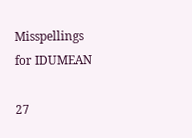Misspellings for IDUMEAN

27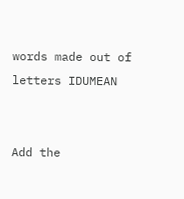words made out of letters IDUMEAN


Add the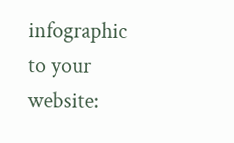infographic to your website: